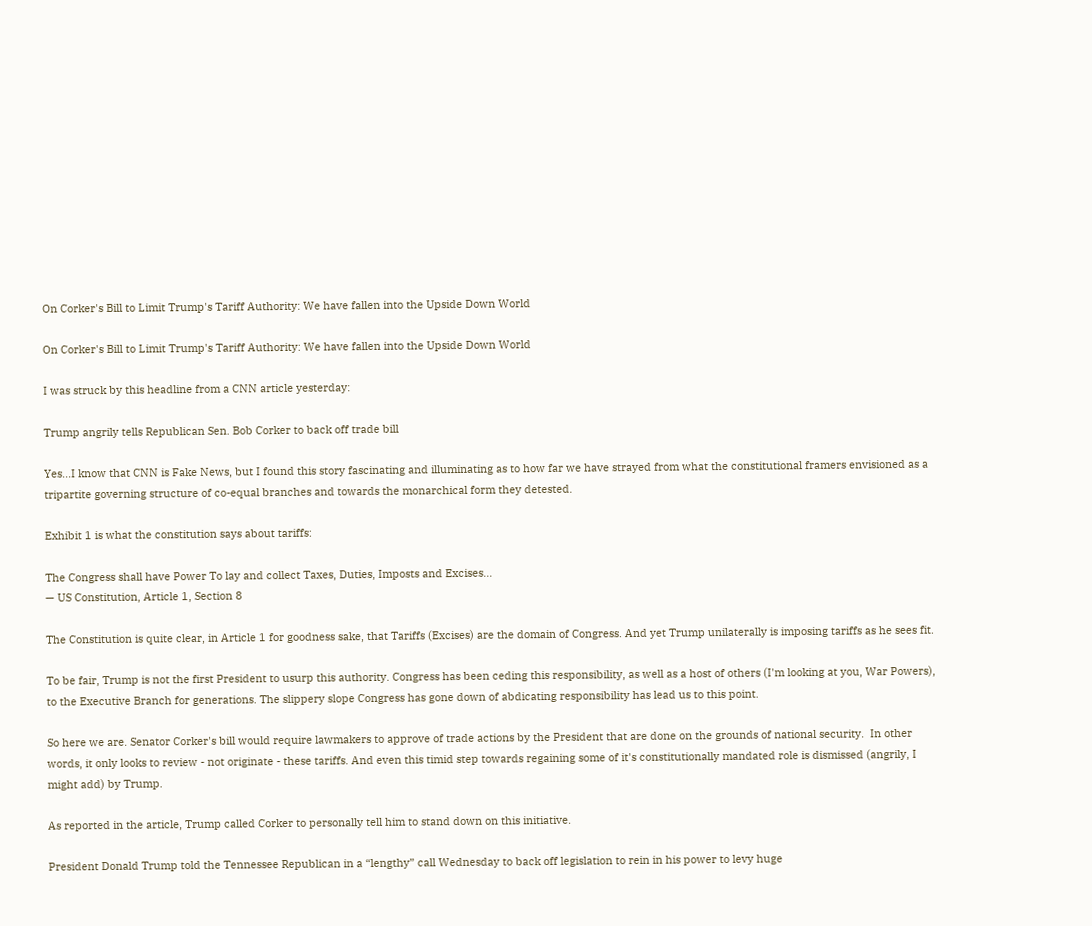On Corker's Bill to Limit Trump's Tariff Authority: We have fallen into the Upside Down World

On Corker's Bill to Limit Trump's Tariff Authority: We have fallen into the Upside Down World

I was struck by this headline from a CNN article yesterday:

Trump angrily tells Republican Sen. Bob Corker to back off trade bill

Yes...I know that CNN is Fake News, but I found this story fascinating and illuminating as to how far we have strayed from what the constitutional framers envisioned as a tripartite governing structure of co-equal branches and towards the monarchical form they detested.

Exhibit 1 is what the constitution says about tariffs:

The Congress shall have Power To lay and collect Taxes, Duties, Imposts and Excises...
— US Constitution, Article 1, Section 8

The Constitution is quite clear, in Article 1 for goodness sake, that Tariffs (Excises) are the domain of Congress. And yet Trump unilaterally is imposing tariffs as he sees fit.

To be fair, Trump is not the first President to usurp this authority. Congress has been ceding this responsibility, as well as a host of others (I'm looking at you, War Powers), to the Executive Branch for generations. The slippery slope Congress has gone down of abdicating responsibility has lead us to this point.

So here we are. Senator Corker's bill would require lawmakers to approve of trade actions by the President that are done on the grounds of national security.  In other words, it only looks to review - not originate - these tariffs. And even this timid step towards regaining some of it's constitutionally mandated role is dismissed (angrily, I might add) by Trump.

As reported in the article, Trump called Corker to personally tell him to stand down on this initiative.

President Donald Trump told the Tennessee Republican in a “lengthy” call Wednesday to back off legislation to rein in his power to levy huge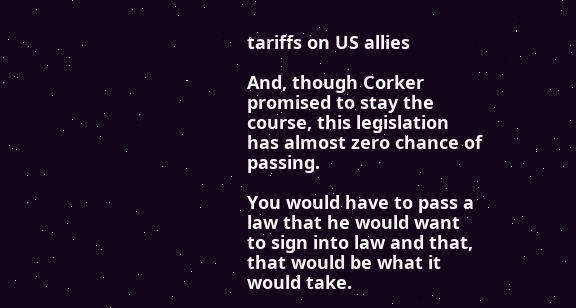tariffs on US allies

And, though Corker promised to stay the course, this legislation has almost zero chance of passing.

You would have to pass a law that he would want to sign into law and that, that would be what it would take.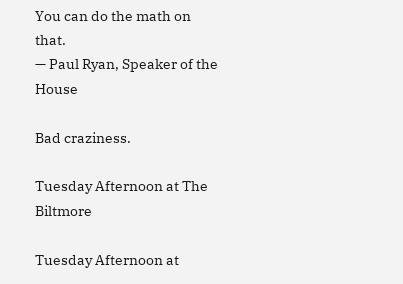You can do the math on that.
— Paul Ryan, Speaker of the House

Bad craziness.

Tuesday Afternoon at The Biltmore

Tuesday Afternoon at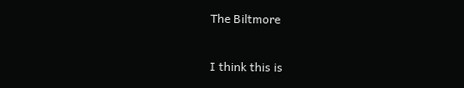The Biltmore

I think this is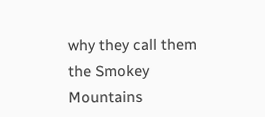why they call them the Smokey Mountains